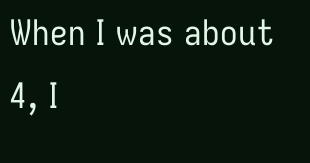When I was about 4, I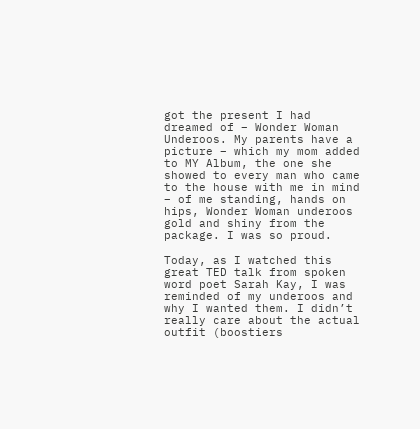got the present I had dreamed of – Wonder Woman Underoos. My parents have a picture – which my mom added to MY Album, the one she showed to every man who came to the house with me in mind – of me standing, hands on hips, Wonder Woman underoos gold and shiny from the package. I was so proud.

Today, as I watched this great TED talk from spoken word poet Sarah Kay, I was reminded of my underoos and why I wanted them. I didn’t really care about the actual outfit (boostiers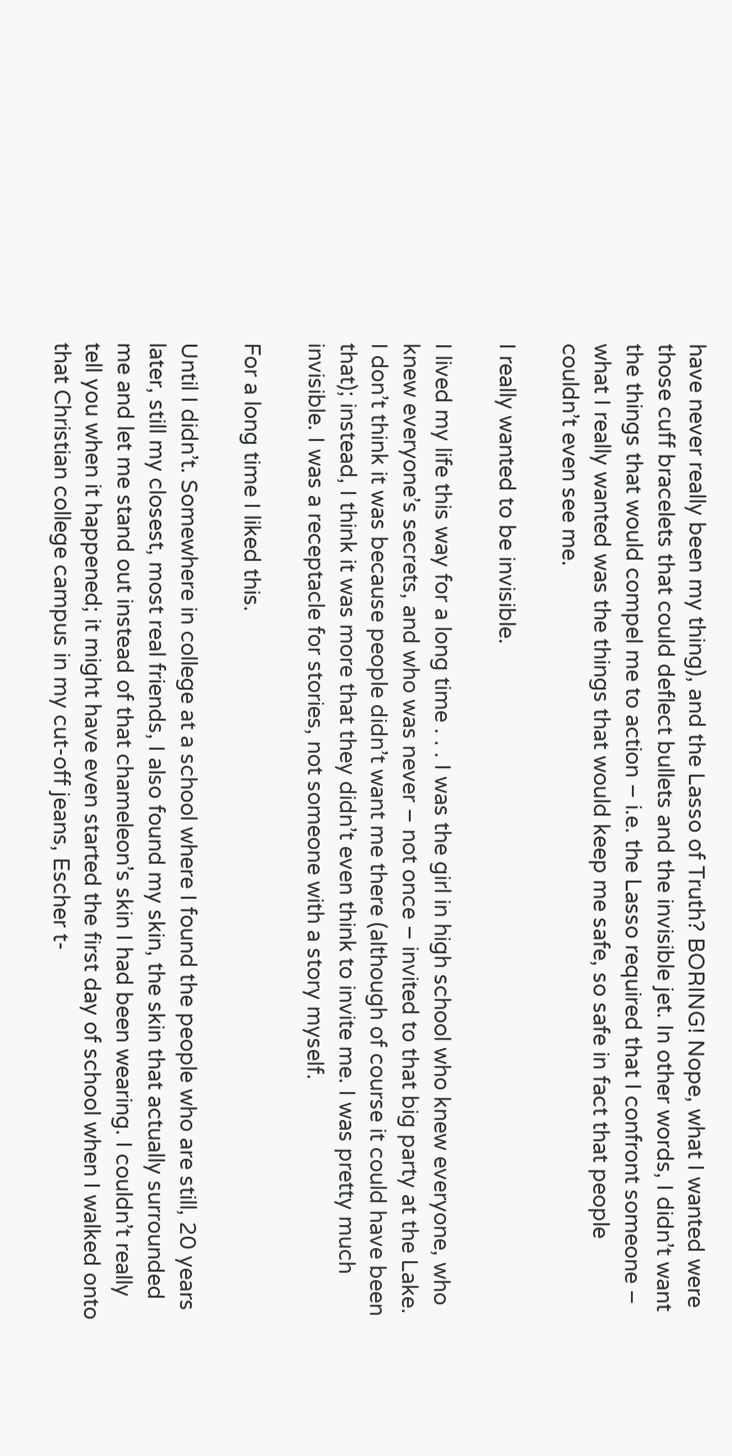have never really been my thing), and the Lasso of Truth? BORING! Nope, what I wanted were those cuff bracelets that could deflect bullets and the invisible jet. In other words, I didn’t want the things that would compel me to action – i.e. the Lasso required that I confront someone – what I really wanted was the things that would keep me safe, so safe in fact that people couldn’t even see me.

I really wanted to be invisible.

I lived my life this way for a long time . . . I was the girl in high school who knew everyone, who knew everyone’s secrets, and who was never – not once – invited to that big party at the Lake. I don’t think it was because people didn’t want me there (although of course it could have been that); instead, I think it was more that they didn’t even think to invite me. I was pretty much invisible. I was a receptacle for stories, not someone with a story myself.

For a long time I liked this.

Until I didn’t. Somewhere in college at a school where I found the people who are still, 20 years later, still my closest, most real friends, I also found my skin, the skin that actually surrounded me and let me stand out instead of that chameleon’s skin I had been wearing. I couldn’t really tell you when it happened; it might have even started the first day of school when I walked onto that Christian college campus in my cut-off jeans, Escher t-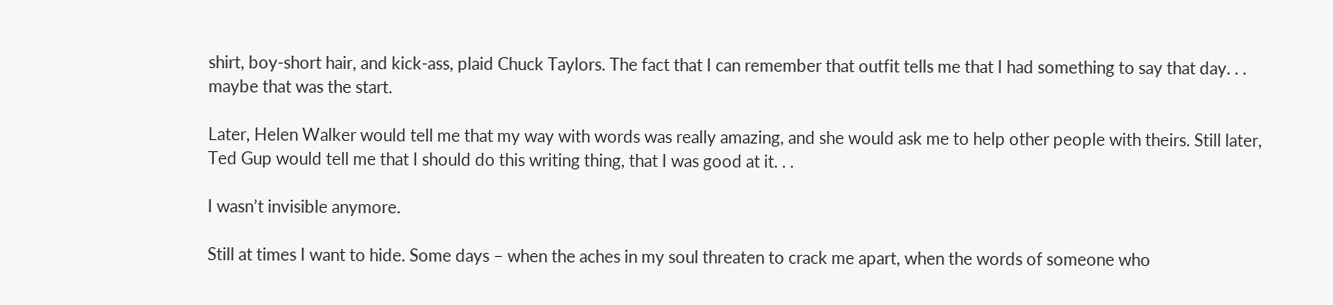shirt, boy-short hair, and kick-ass, plaid Chuck Taylors. The fact that I can remember that outfit tells me that I had something to say that day. . . maybe that was the start.

Later, Helen Walker would tell me that my way with words was really amazing, and she would ask me to help other people with theirs. Still later, Ted Gup would tell me that I should do this writing thing, that I was good at it. . .

I wasn’t invisible anymore.

Still at times I want to hide. Some days – when the aches in my soul threaten to crack me apart, when the words of someone who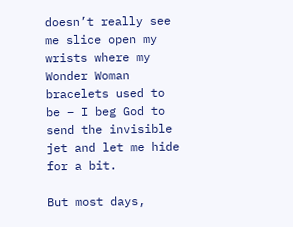doesn’t really see me slice open my wrists where my Wonder Woman bracelets used to be – I beg God to send the invisible jet and let me hide for a bit.

But most days,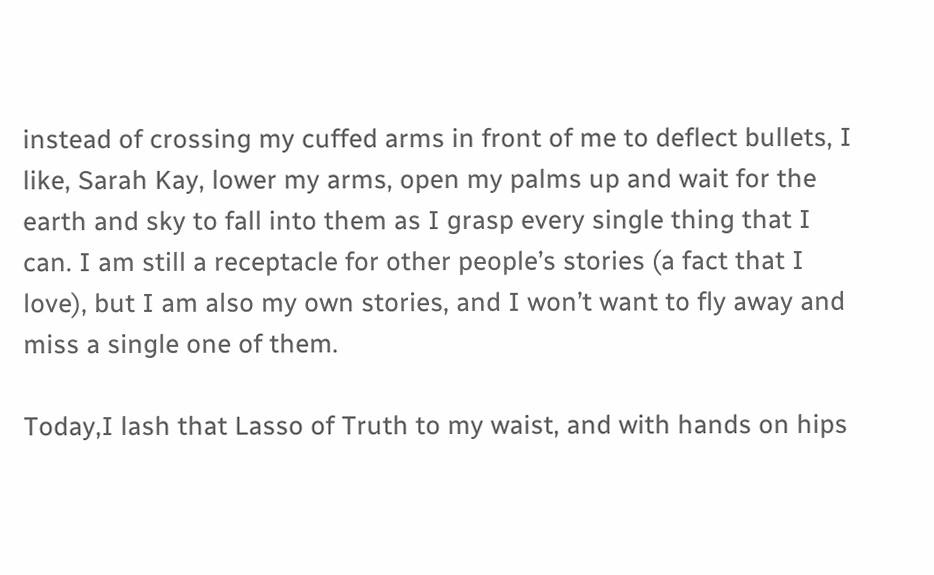instead of crossing my cuffed arms in front of me to deflect bullets, I like, Sarah Kay, lower my arms, open my palms up and wait for the earth and sky to fall into them as I grasp every single thing that I can. I am still a receptacle for other people’s stories (a fact that I love), but I am also my own stories, and I won’t want to fly away and miss a single one of them.

Today,I lash that Lasso of Truth to my waist, and with hands on hips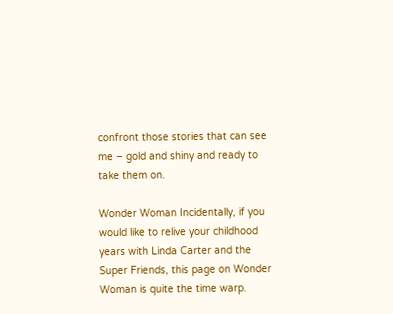confront those stories that can see me – gold and shiny and ready to take them on.

Wonder Woman Incidentally, if you would like to relive your childhood years with Linda Carter and the Super Friends, this page on Wonder Woman is quite the time warp.